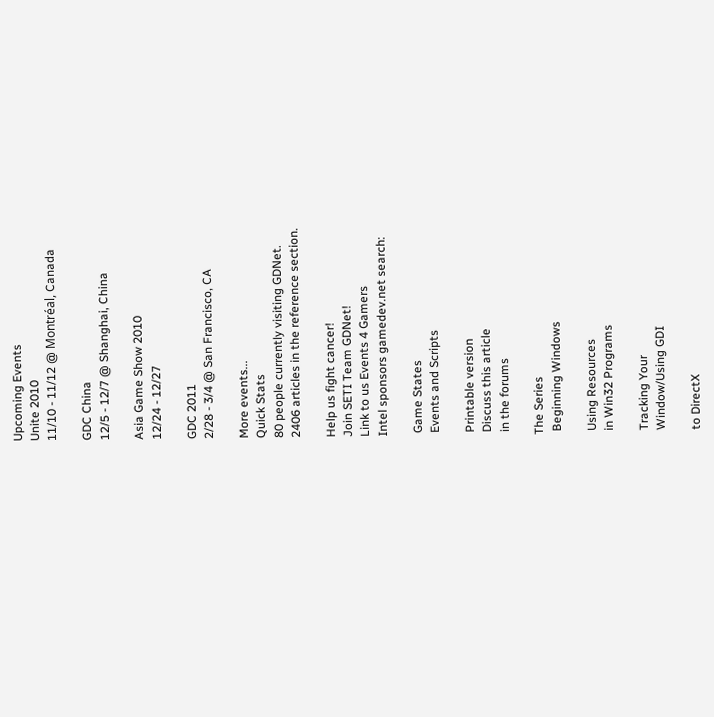Upcoming Events
Unite 2010
11/10 - 11/12 @ Montréal, Canada

GDC China
12/5 - 12/7 @ Shanghai, China

Asia Game Show 2010
12/24 - 12/27

GDC 2011
2/28 - 3/4 @ San Francisco, CA

More events...
Quick Stats
80 people currently visiting GDNet.
2406 articles in the reference section.

Help us fight cancer!
Join SETI Team GDNet!
Link to us Events 4 Gamers
Intel sponsors gamedev.net search:

 Game States
 Events and Scripts

 Printable version
 Discuss this article
 in the forums

The Series
 Beginning Windows

 Using Resources
 in Win32 Programs

 Tracking Your
 Window/Using GDI

 to DirectX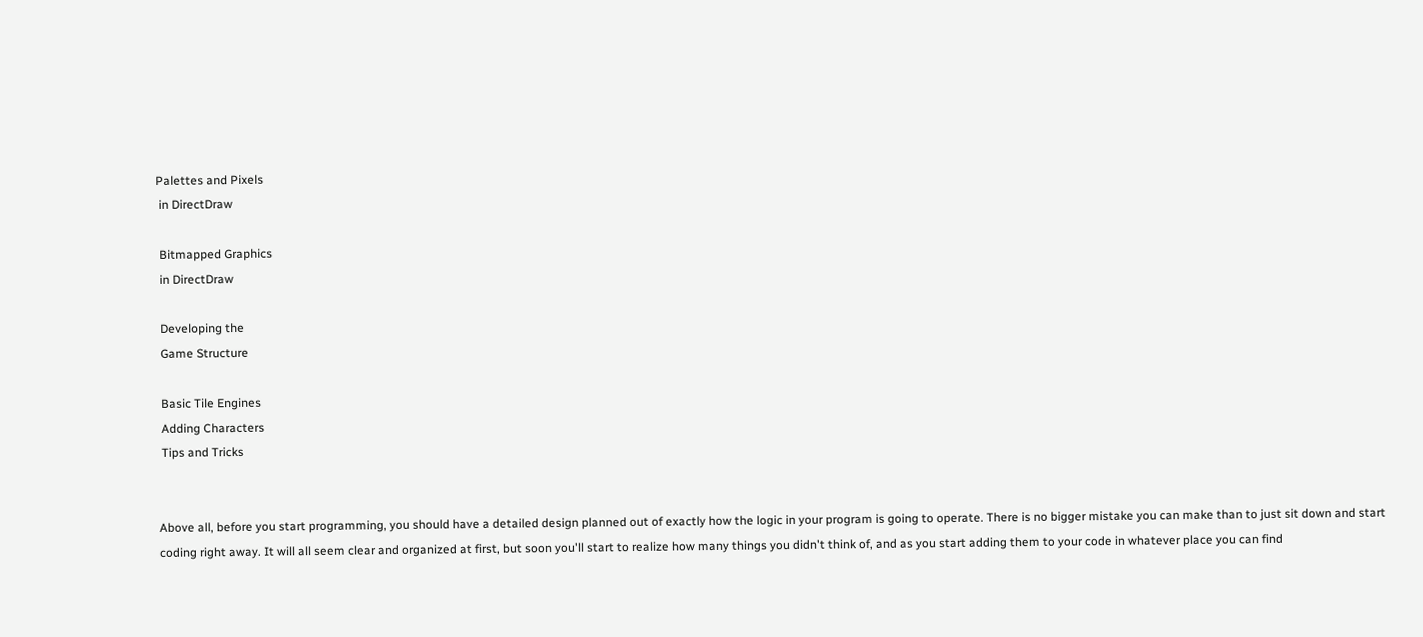Palettes and Pixels
 in DirectDraw

 Bitmapped Graphics
 in DirectDraw

 Developing the
 Game Structure

 Basic Tile Engines
 Adding Characters
 Tips and Tricks


Above all, before you start programming, you should have a detailed design planned out of exactly how the logic in your program is going to operate. There is no bigger mistake you can make than to just sit down and start coding right away. It will all seem clear and organized at first, but soon you'll start to realize how many things you didn't think of, and as you start adding them to your code in whatever place you can find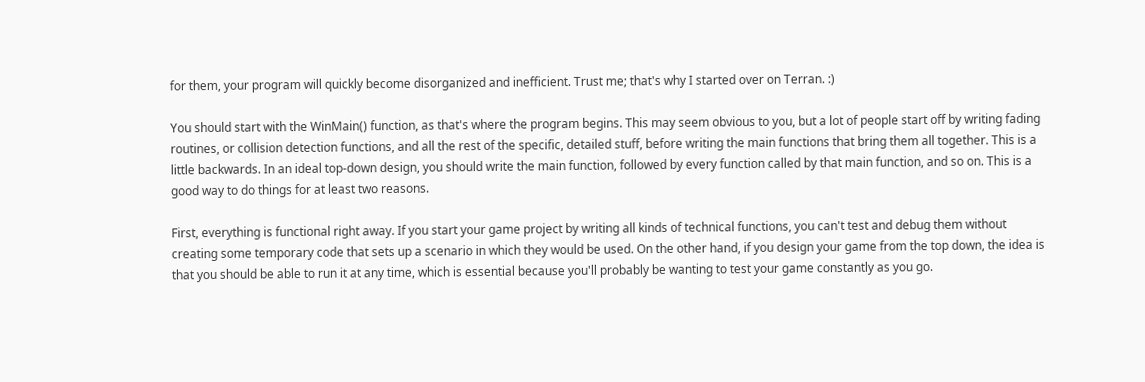for them, your program will quickly become disorganized and inefficient. Trust me; that's why I started over on Terran. :)

You should start with the WinMain() function, as that's where the program begins. This may seem obvious to you, but a lot of people start off by writing fading routines, or collision detection functions, and all the rest of the specific, detailed stuff, before writing the main functions that bring them all together. This is a little backwards. In an ideal top-down design, you should write the main function, followed by every function called by that main function, and so on. This is a good way to do things for at least two reasons.

First, everything is functional right away. If you start your game project by writing all kinds of technical functions, you can't test and debug them without creating some temporary code that sets up a scenario in which they would be used. On the other hand, if you design your game from the top down, the idea is that you should be able to run it at any time, which is essential because you'll probably be wanting to test your game constantly as you go.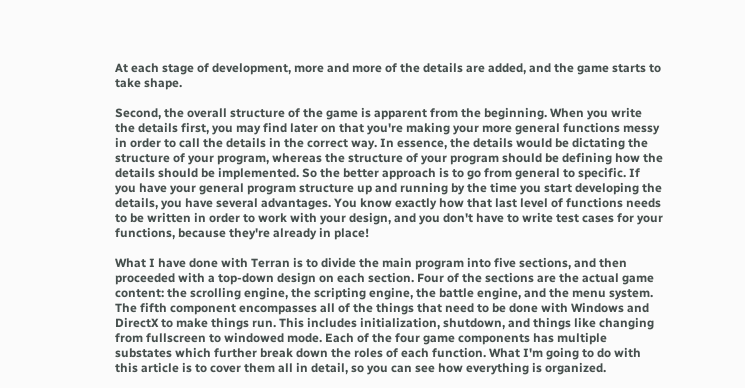At each stage of development, more and more of the details are added, and the game starts to take shape.

Second, the overall structure of the game is apparent from the beginning. When you write the details first, you may find later on that you're making your more general functions messy in order to call the details in the correct way. In essence, the details would be dictating the structure of your program, whereas the structure of your program should be defining how the details should be implemented. So the better approach is to go from general to specific. If you have your general program structure up and running by the time you start developing the details, you have several advantages. You know exactly how that last level of functions needs to be written in order to work with your design, and you don't have to write test cases for your functions, because they're already in place!

What I have done with Terran is to divide the main program into five sections, and then proceeded with a top-down design on each section. Four of the sections are the actual game content: the scrolling engine, the scripting engine, the battle engine, and the menu system. The fifth component encompasses all of the things that need to be done with Windows and DirectX to make things run. This includes initialization, shutdown, and things like changing from fullscreen to windowed mode. Each of the four game components has multiple substates which further break down the roles of each function. What I'm going to do with this article is to cover them all in detail, so you can see how everything is organized.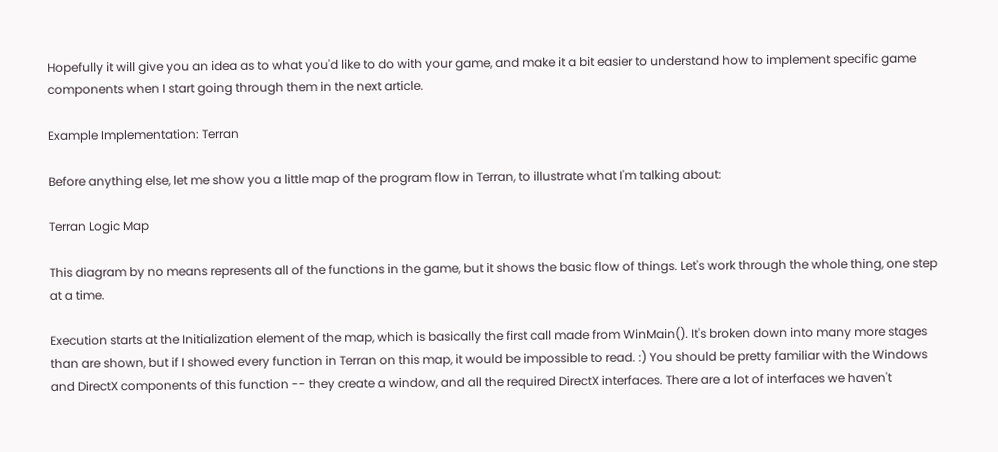Hopefully it will give you an idea as to what you'd like to do with your game, and make it a bit easier to understand how to implement specific game components when I start going through them in the next article.

Example Implementation: Terran

Before anything else, let me show you a little map of the program flow in Terran, to illustrate what I'm talking about:

Terran Logic Map

This diagram by no means represents all of the functions in the game, but it shows the basic flow of things. Let's work through the whole thing, one step at a time.

Execution starts at the Initialization element of the map, which is basically the first call made from WinMain(). It's broken down into many more stages than are shown, but if I showed every function in Terran on this map, it would be impossible to read. :) You should be pretty familiar with the Windows and DirectX components of this function -- they create a window, and all the required DirectX interfaces. There are a lot of interfaces we haven't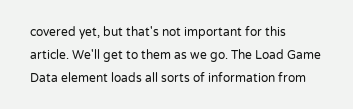covered yet, but that's not important for this article. We'll get to them as we go. The Load Game Data element loads all sorts of information from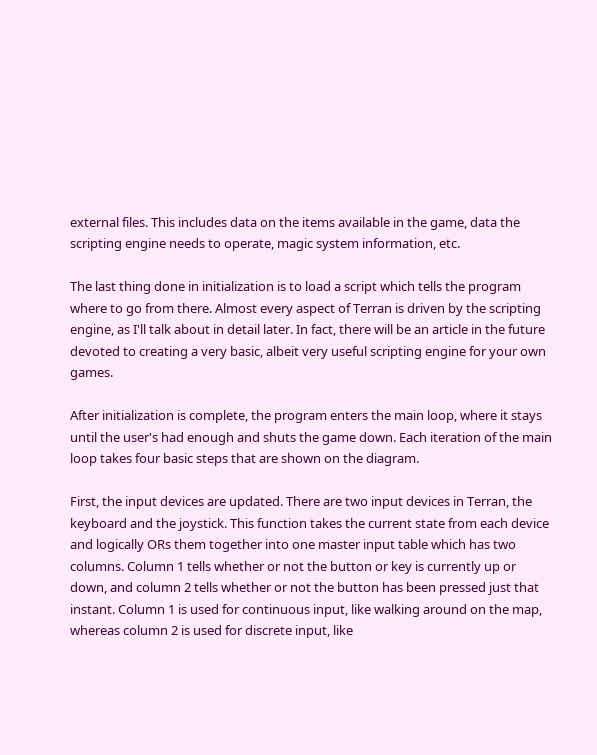external files. This includes data on the items available in the game, data the scripting engine needs to operate, magic system information, etc.

The last thing done in initialization is to load a script which tells the program where to go from there. Almost every aspect of Terran is driven by the scripting engine, as I'll talk about in detail later. In fact, there will be an article in the future devoted to creating a very basic, albeit very useful scripting engine for your own games.

After initialization is complete, the program enters the main loop, where it stays until the user's had enough and shuts the game down. Each iteration of the main loop takes four basic steps that are shown on the diagram.

First, the input devices are updated. There are two input devices in Terran, the keyboard and the joystick. This function takes the current state from each device and logically ORs them together into one master input table which has two columns. Column 1 tells whether or not the button or key is currently up or down, and column 2 tells whether or not the button has been pressed just that instant. Column 1 is used for continuous input, like walking around on the map, whereas column 2 is used for discrete input, like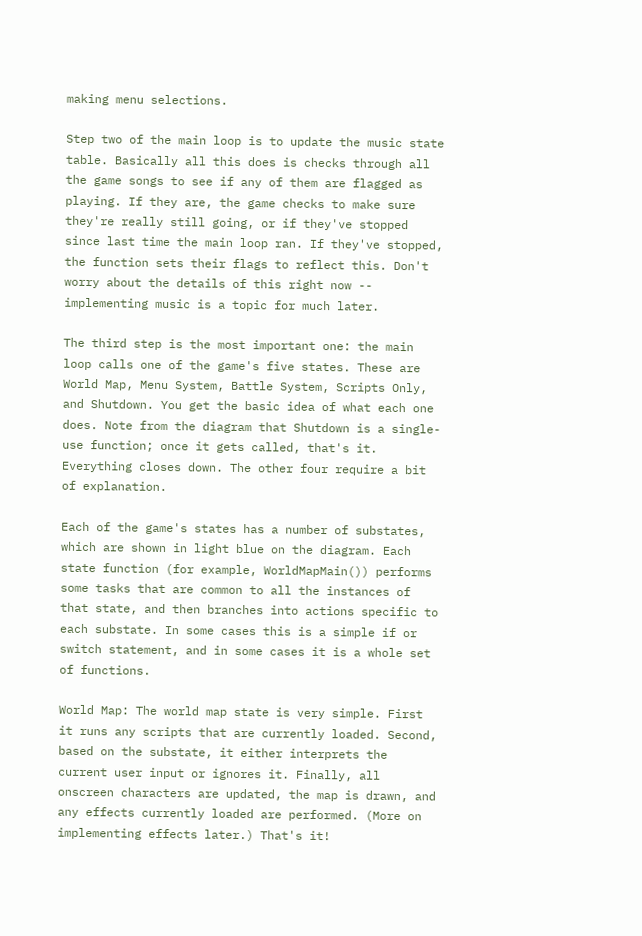making menu selections.

Step two of the main loop is to update the music state table. Basically all this does is checks through all the game songs to see if any of them are flagged as playing. If they are, the game checks to make sure they're really still going, or if they've stopped since last time the main loop ran. If they've stopped, the function sets their flags to reflect this. Don't worry about the details of this right now -- implementing music is a topic for much later.

The third step is the most important one: the main loop calls one of the game's five states. These are World Map, Menu System, Battle System, Scripts Only, and Shutdown. You get the basic idea of what each one does. Note from the diagram that Shutdown is a single-use function; once it gets called, that's it. Everything closes down. The other four require a bit of explanation.

Each of the game's states has a number of substates, which are shown in light blue on the diagram. Each state function (for example, WorldMapMain()) performs some tasks that are common to all the instances of that state, and then branches into actions specific to each substate. In some cases this is a simple if or switch statement, and in some cases it is a whole set of functions.

World Map: The world map state is very simple. First it runs any scripts that are currently loaded. Second, based on the substate, it either interprets the current user input or ignores it. Finally, all onscreen characters are updated, the map is drawn, and any effects currently loaded are performed. (More on implementing effects later.) That's it!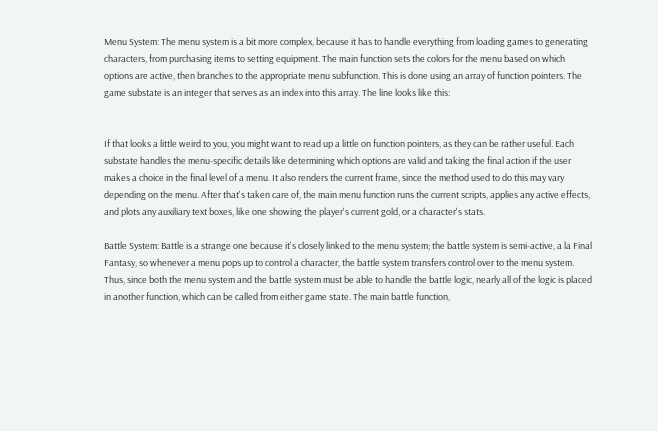Menu System: The menu system is a bit more complex, because it has to handle everything from loading games to generating characters, from purchasing items to setting equipment. The main function sets the colors for the menu based on which options are active, then branches to the appropriate menu subfunction. This is done using an array of function pointers. The game substate is an integer that serves as an index into this array. The line looks like this:


If that looks a little weird to you, you might want to read up a little on function pointers, as they can be rather useful. Each substate handles the menu-specific details like determining which options are valid and taking the final action if the user makes a choice in the final level of a menu. It also renders the current frame, since the method used to do this may vary depending on the menu. After that's taken care of, the main menu function runs the current scripts, applies any active effects, and plots any auxiliary text boxes, like one showing the player's current gold, or a character's stats.

Battle System: Battle is a strange one because it's closely linked to the menu system; the battle system is semi-active, a la Final Fantasy, so whenever a menu pops up to control a character, the battle system transfers control over to the menu system. Thus, since both the menu system and the battle system must be able to handle the battle logic, nearly all of the logic is placed in another function, which can be called from either game state. The main battle function,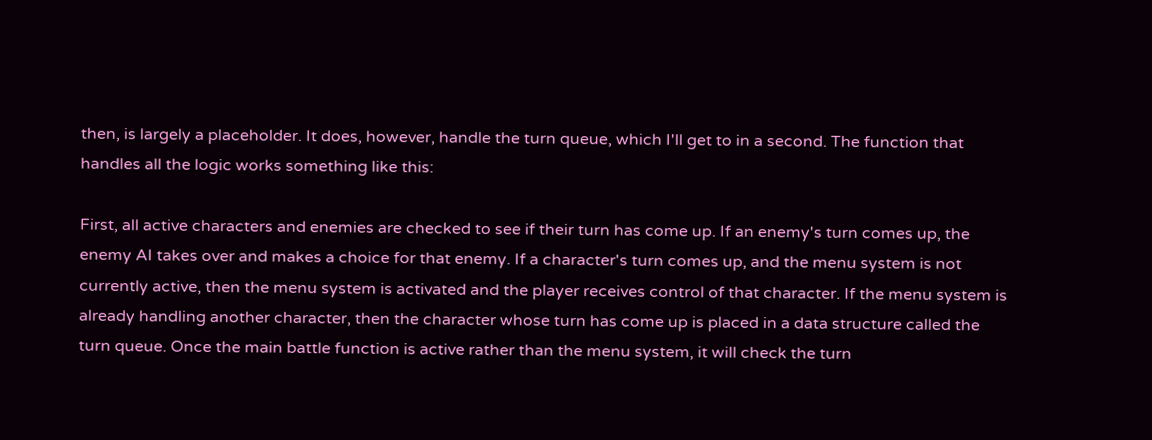then, is largely a placeholder. It does, however, handle the turn queue, which I'll get to in a second. The function that handles all the logic works something like this:

First, all active characters and enemies are checked to see if their turn has come up. If an enemy's turn comes up, the enemy AI takes over and makes a choice for that enemy. If a character's turn comes up, and the menu system is not currently active, then the menu system is activated and the player receives control of that character. If the menu system is already handling another character, then the character whose turn has come up is placed in a data structure called the turn queue. Once the main battle function is active rather than the menu system, it will check the turn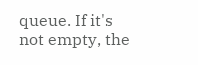queue. If it's not empty, the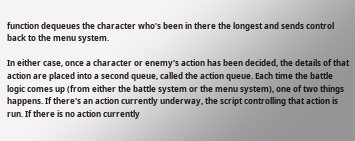function dequeues the character who's been in there the longest and sends control back to the menu system.

In either case, once a character or enemy's action has been decided, the details of that action are placed into a second queue, called the action queue. Each time the battle logic comes up (from either the battle system or the menu system), one of two things happens. If there's an action currently underway, the script controlling that action is run. If there is no action currently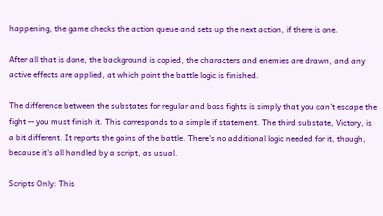happening, the game checks the action queue and sets up the next action, if there is one.

After all that is done, the background is copied, the characters and enemies are drawn, and any active effects are applied, at which point the battle logic is finished.

The difference between the substates for regular and boss fights is simply that you can't escape the fight -- you must finish it. This corresponds to a simple if statement. The third substate, Victory, is a bit different. It reports the gains of the battle. There's no additional logic needed for it, though, because it's all handled by a script, as usual.

Scripts Only: This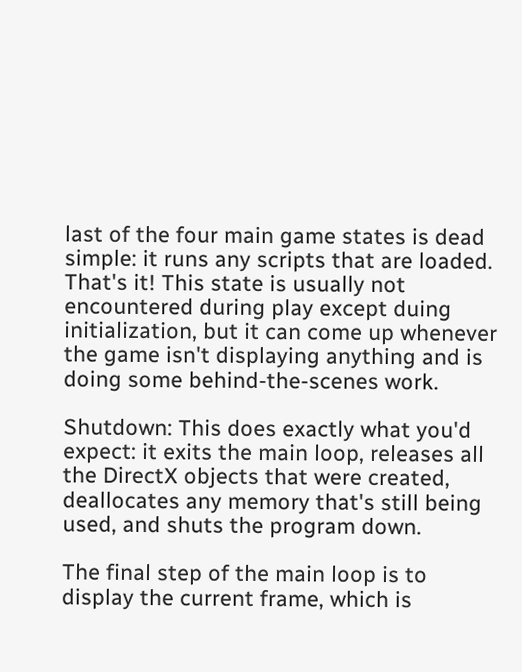last of the four main game states is dead simple: it runs any scripts that are loaded. That's it! This state is usually not encountered during play except duing initialization, but it can come up whenever the game isn't displaying anything and is doing some behind-the-scenes work.

Shutdown: This does exactly what you'd expect: it exits the main loop, releases all the DirectX objects that were created, deallocates any memory that's still being used, and shuts the program down.

The final step of the main loop is to display the current frame, which is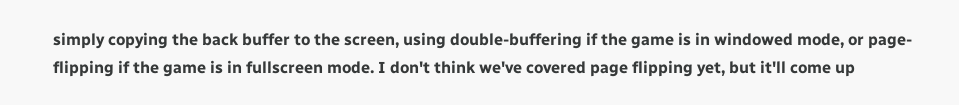simply copying the back buffer to the screen, using double-buffering if the game is in windowed mode, or page-flipping if the game is in fullscreen mode. I don't think we've covered page flipping yet, but it'll come up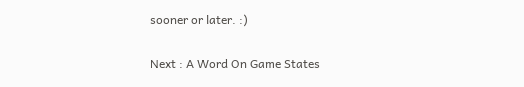sooner or later. :)

Next : A Word On Game States